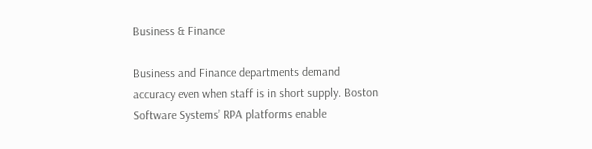Business & Finance

Business and Finance departments demand accuracy even when staff is in short supply. Boston Software Systems’ RPA platforms enable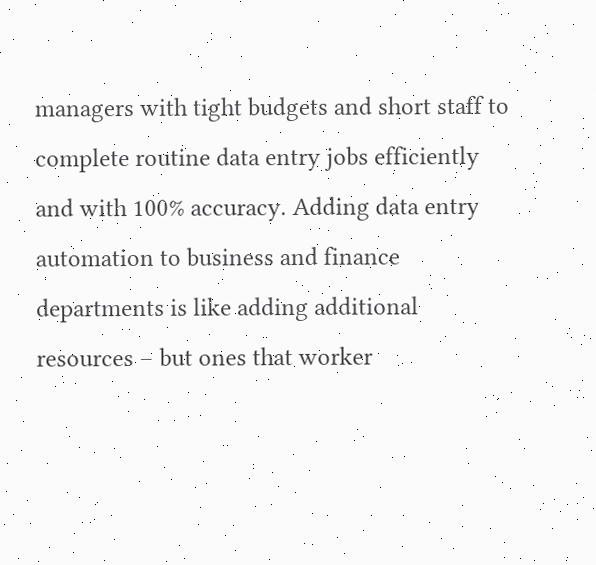managers with tight budgets and short staff to complete routine data entry jobs efficiently and with 100% accuracy. Adding data entry automation to business and finance departments is like adding additional resources – but ones that worker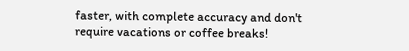faster, with complete accuracy and don't require vacations or coffee breaks!